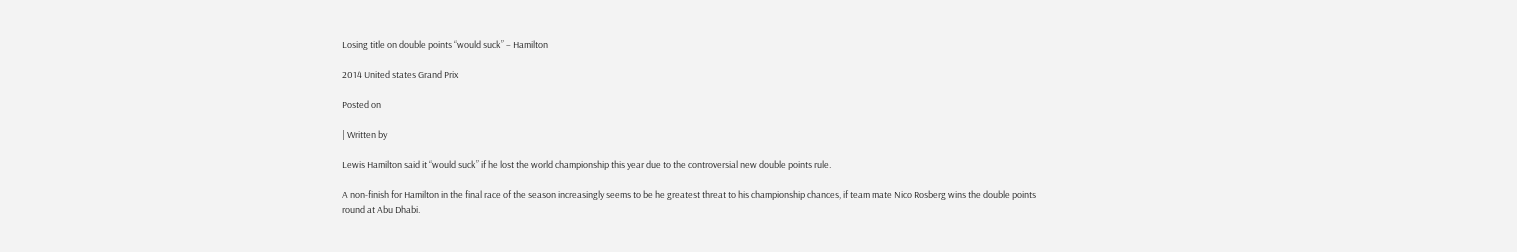Losing title on double points “would suck” – Hamilton

2014 United states Grand Prix

Posted on

| Written by

Lewis Hamilton said it “would suck” if he lost the world championship this year due to the controversial new double points rule.

A non-finish for Hamilton in the final race of the season increasingly seems to be he greatest threat to his championship chances, if team mate Nico Rosberg wins the double points round at Abu Dhabi.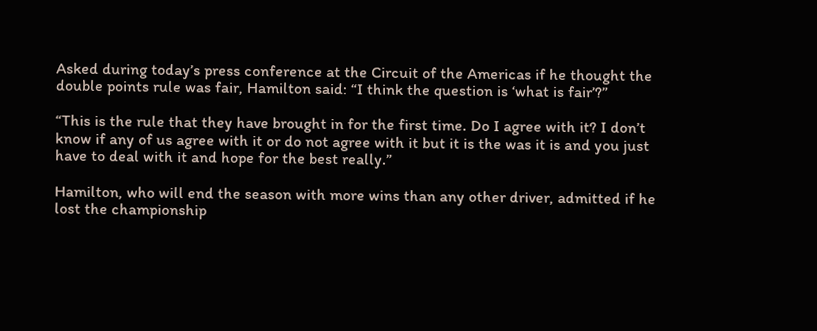Asked during today’s press conference at the Circuit of the Americas if he thought the double points rule was fair, Hamilton said: “I think the question is ‘what is fair’?”

“This is the rule that they have brought in for the first time. Do I agree with it? I don’t know if any of us agree with it or do not agree with it but it is the was it is and you just have to deal with it and hope for the best really.”

Hamilton, who will end the season with more wins than any other driver, admitted if he lost the championship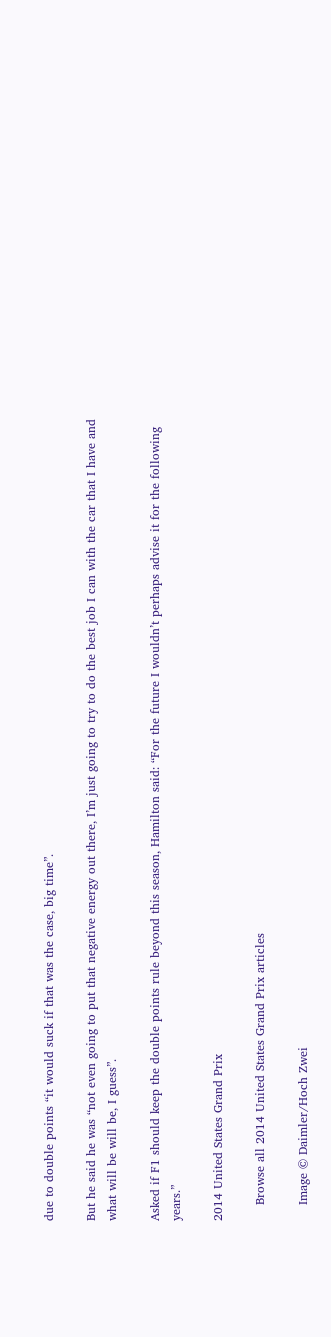due to double points “it would suck if that was the case, big time”.

But he said he was “not even going to put that negative energy out there, I’m just going to try to do the best job I can with the car that I have and what will be will be, I guess”.

Asked if F1 should keep the double points rule beyond this season, Hamilton said: “For the future I wouldn’t perhaps advise it for the following years.”

2014 United States Grand Prix

    Browse all 2014 United States Grand Prix articles

    Image © Daimler/Hoch Zwei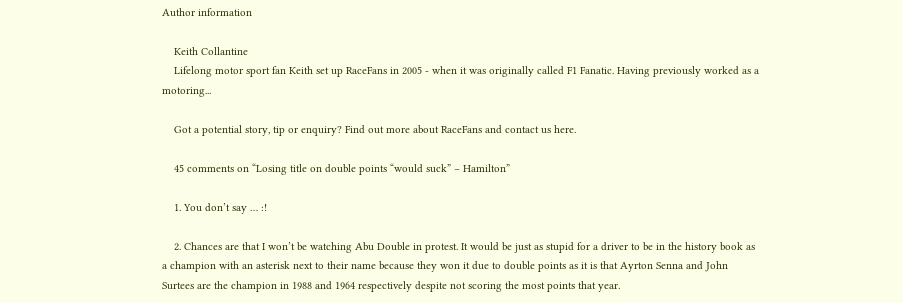Author information

    Keith Collantine
    Lifelong motor sport fan Keith set up RaceFans in 2005 - when it was originally called F1 Fanatic. Having previously worked as a motoring...

    Got a potential story, tip or enquiry? Find out more about RaceFans and contact us here.

    45 comments on “Losing title on double points “would suck” – Hamilton”

    1. You don’t say … :!

    2. Chances are that I won’t be watching Abu Double in protest. It would be just as stupid for a driver to be in the history book as a champion with an asterisk next to their name because they won it due to double points as it is that Ayrton Senna and John Surtees are the champion in 1988 and 1964 respectively despite not scoring the most points that year.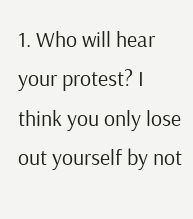1. Who will hear your protest? I think you only lose out yourself by not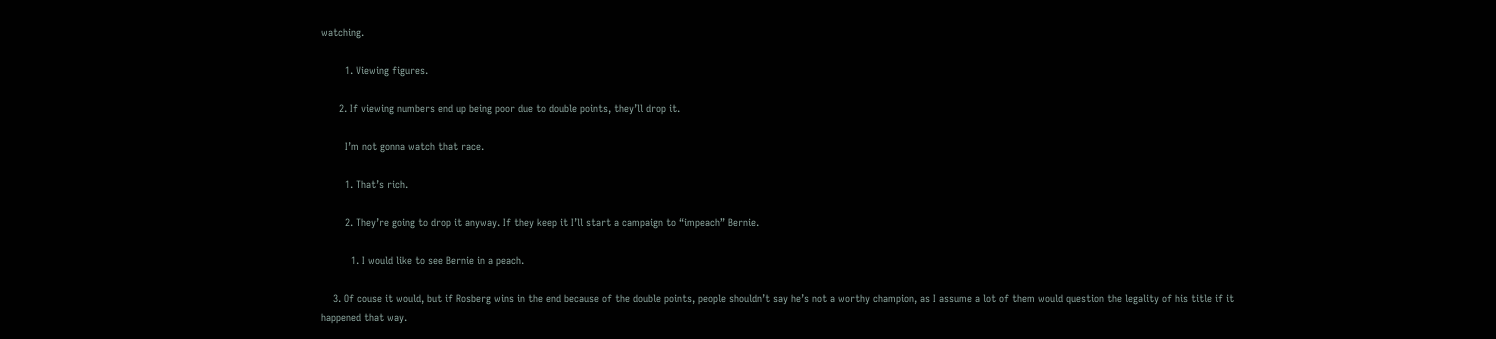watching.

        1. Viewing figures.

      2. If viewing numbers end up being poor due to double points, they’ll drop it.

        I’m not gonna watch that race.

        1. That’s rich.

        2. They’re going to drop it anyway. If they keep it I’ll start a campaign to “impeach” Bernie.

          1. I would like to see Bernie in a peach.

    3. Of couse it would, but if Rosberg wins in the end because of the double points, people shouldn’t say he’s not a worthy champion, as I assume a lot of them would question the legality of his title if it happened that way.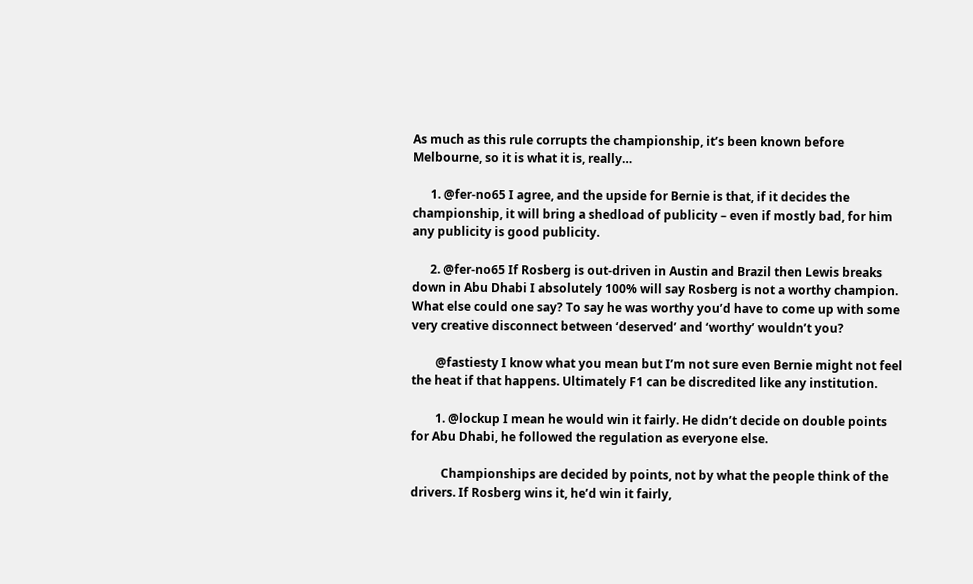As much as this rule corrupts the championship, it’s been known before Melbourne, so it is what it is, really…

      1. @fer-no65 I agree, and the upside for Bernie is that, if it decides the championship, it will bring a shedload of publicity – even if mostly bad, for him any publicity is good publicity.

      2. @fer-no65 If Rosberg is out-driven in Austin and Brazil then Lewis breaks down in Abu Dhabi I absolutely 100% will say Rosberg is not a worthy champion. What else could one say? To say he was worthy you’d have to come up with some very creative disconnect between ‘deserved’ and ‘worthy’ wouldn’t you?

        @fastiesty I know what you mean but I’m not sure even Bernie might not feel the heat if that happens. Ultimately F1 can be discredited like any institution.

        1. @lockup I mean he would win it fairly. He didn’t decide on double points for Abu Dhabi, he followed the regulation as everyone else.

          Championships are decided by points, not by what the people think of the drivers. If Rosberg wins it, he’d win it fairly,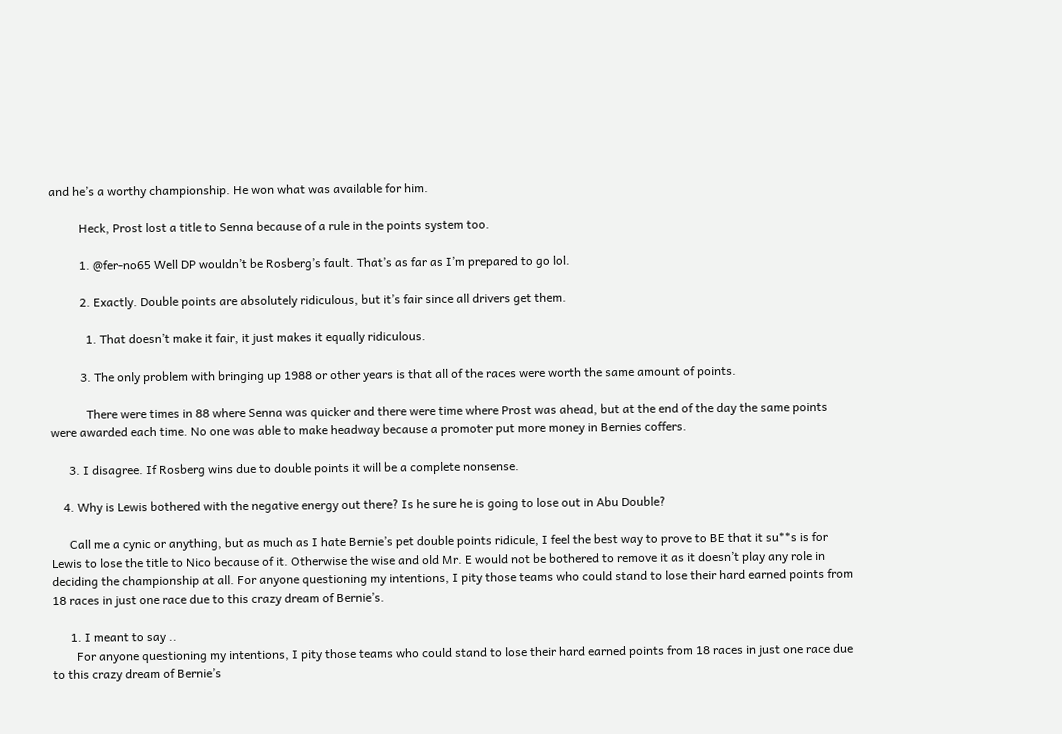and he’s a worthy championship. He won what was available for him.

          Heck, Prost lost a title to Senna because of a rule in the points system too.

          1. @fer-no65 Well DP wouldn’t be Rosberg’s fault. That’s as far as I’m prepared to go lol.

          2. Exactly. Double points are absolutely ridiculous, but it’s fair since all drivers get them.

            1. That doesn’t make it fair, it just makes it equally ridiculous.

          3. The only problem with bringing up 1988 or other years is that all of the races were worth the same amount of points.

            There were times in 88 where Senna was quicker and there were time where Prost was ahead, but at the end of the day the same points were awarded each time. No one was able to make headway because a promoter put more money in Bernies coffers.

      3. I disagree. If Rosberg wins due to double points it will be a complete nonsense.

    4. Why is Lewis bothered with the negative energy out there? Is he sure he is going to lose out in Abu Double?

      Call me a cynic or anything, but as much as I hate Bernie’s pet double points ridicule, I feel the best way to prove to BE that it su**s is for Lewis to lose the title to Nico because of it. Otherwise the wise and old Mr. E would not be bothered to remove it as it doesn’t play any role in deciding the championship at all. For anyone questioning my intentions, I pity those teams who could stand to lose their hard earned points from 18 races in just one race due to this crazy dream of Bernie’s.

      1. I meant to say ..
        For anyone questioning my intentions, I pity those teams who could stand to lose their hard earned points from 18 races in just one race due to this crazy dream of Bernie’s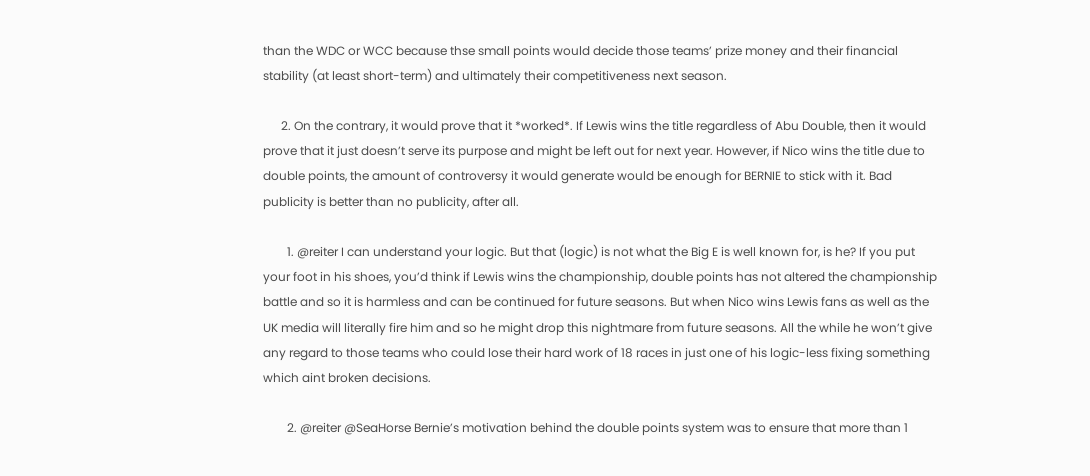than the WDC or WCC because thse small points would decide those teams’ prize money and their financial stability (at least short-term) and ultimately their competitiveness next season.

      2. On the contrary, it would prove that it *worked*. If Lewis wins the title regardless of Abu Double, then it would prove that it just doesn’t serve its purpose and might be left out for next year. However, if Nico wins the title due to double points, the amount of controversy it would generate would be enough for BERNIE to stick with it. Bad publicity is better than no publicity, after all.

        1. @reiter I can understand your logic. But that (logic) is not what the Big E is well known for, is he? If you put your foot in his shoes, you’d think if Lewis wins the championship, double points has not altered the championship battle and so it is harmless and can be continued for future seasons. But when Nico wins Lewis fans as well as the UK media will literally fire him and so he might drop this nightmare from future seasons. All the while he won’t give any regard to those teams who could lose their hard work of 18 races in just one of his logic-less fixing something which aint broken decisions.

        2. @reiter @SeaHorse Bernie’s motivation behind the double points system was to ensure that more than 1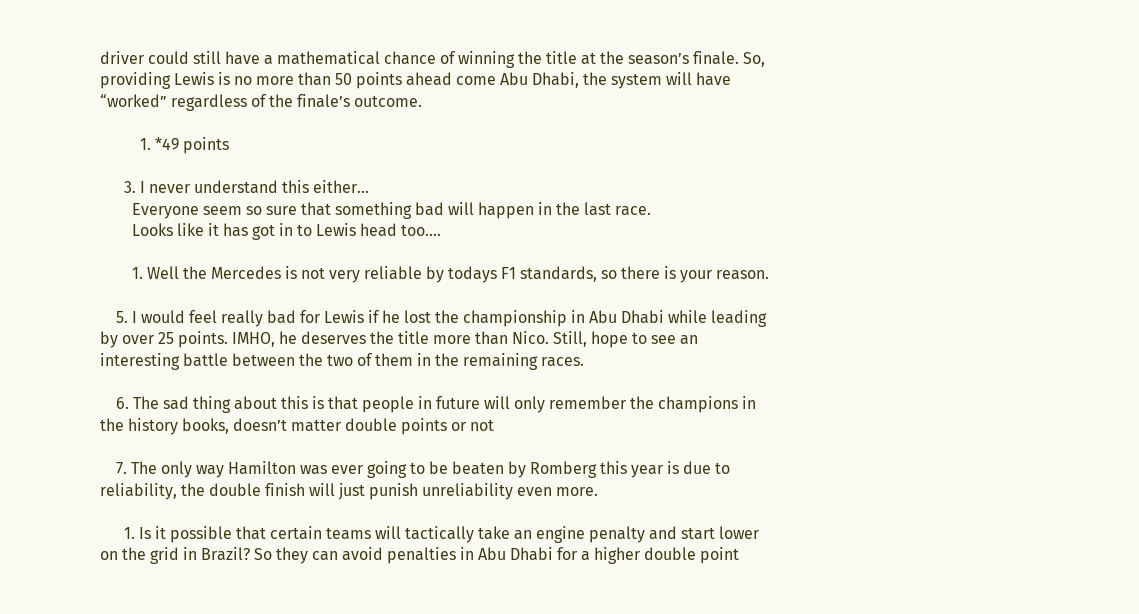driver could still have a mathematical chance of winning the title at the season’s finale. So, providing Lewis is no more than 50 points ahead come Abu Dhabi, the system will have “worked” regardless of the finale’s outcome.

          1. *49 points

      3. I never understand this either…
        Everyone seem so sure that something bad will happen in the last race.
        Looks like it has got in to Lewis head too….

        1. Well the Mercedes is not very reliable by todays F1 standards, so there is your reason.

    5. I would feel really bad for Lewis if he lost the championship in Abu Dhabi while leading by over 25 points. IMHO, he deserves the title more than Nico. Still, hope to see an interesting battle between the two of them in the remaining races.

    6. The sad thing about this is that people in future will only remember the champions in the history books, doesn’t matter double points or not

    7. The only way Hamilton was ever going to be beaten by Romberg this year is due to reliability, the double finish will just punish unreliability even more.

      1. Is it possible that certain teams will tactically take an engine penalty and start lower on the grid in Brazil? So they can avoid penalties in Abu Dhabi for a higher double point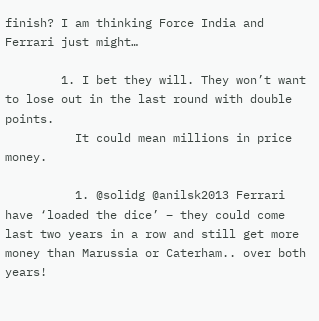finish? I am thinking Force India and Ferrari just might…

        1. I bet they will. They won’t want to lose out in the last round with double points.
          It could mean millions in price money.

          1. @solidg @anilsk2013 Ferrari have ‘loaded the dice’ – they could come last two years in a row and still get more money than Marussia or Caterham.. over both years!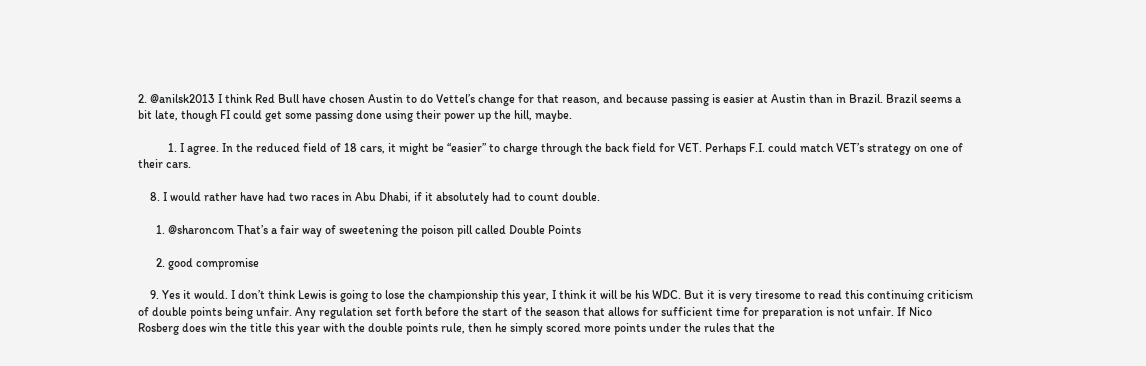2. @anilsk2013 I think Red Bull have chosen Austin to do Vettel’s change for that reason, and because passing is easier at Austin than in Brazil. Brazil seems a bit late, though FI could get some passing done using their power up the hill, maybe.

          1. I agree. In the reduced field of 18 cars, it might be “easier” to charge through the back field for VET. Perhaps F.I. could match VET’s strategy on one of their cars.

    8. I would rather have had two races in Abu Dhabi, if it absolutely had to count double.

      1. @sharoncom That’s a fair way of sweetening the poison pill called Double Points

      2. good compromise

    9. Yes it would. I don’t think Lewis is going to lose the championship this year, I think it will be his WDC. But it is very tiresome to read this continuing criticism of double points being unfair. Any regulation set forth before the start of the season that allows for sufficient time for preparation is not unfair. If Nico Rosberg does win the title this year with the double points rule, then he simply scored more points under the rules that the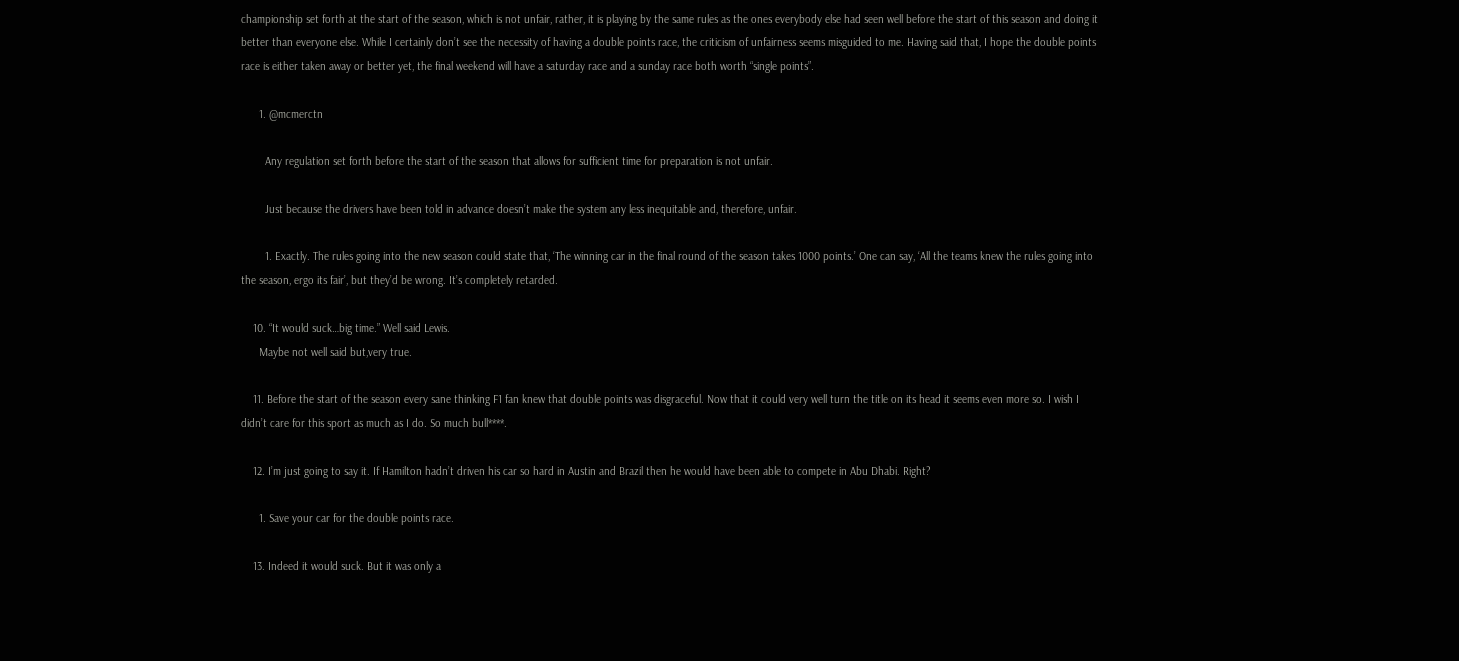championship set forth at the start of the season, which is not unfair, rather, it is playing by the same rules as the ones everybody else had seen well before the start of this season and doing it better than everyone else. While I certainly don’t see the necessity of having a double points race, the criticism of unfairness seems misguided to me. Having said that, I hope the double points race is either taken away or better yet, the final weekend will have a saturday race and a sunday race both worth “single points”.

      1. @mcmerctn

        Any regulation set forth before the start of the season that allows for sufficient time for preparation is not unfair.

        Just because the drivers have been told in advance doesn’t make the system any less inequitable and, therefore, unfair.

        1. Exactly. The rules going into the new season could state that, ‘The winning car in the final round of the season takes 1000 points.’ One can say, ‘All the teams knew the rules going into the season, ergo its fair’, but they’d be wrong. It’s completely retarded.

    10. “It would suck…big time.” Well said Lewis.
      Maybe not well said but,very true.

    11. Before the start of the season every sane thinking F1 fan knew that double points was disgraceful. Now that it could very well turn the title on its head it seems even more so. I wish I didn’t care for this sport as much as I do. So much bull****.

    12. I’m just going to say it. If Hamilton hadn’t driven his car so hard in Austin and Brazil then he would have been able to compete in Abu Dhabi. Right?

      1. Save your car for the double points race.

    13. Indeed it would suck. But it was only a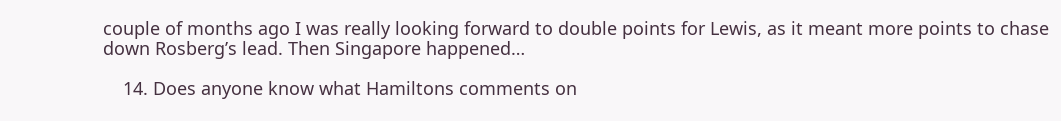couple of months ago I was really looking forward to double points for Lewis, as it meant more points to chase down Rosberg’s lead. Then Singapore happened…

    14. Does anyone know what Hamiltons comments on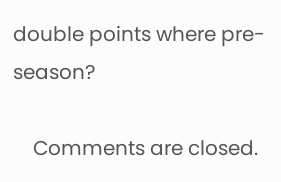double points where pre-season?

    Comments are closed.